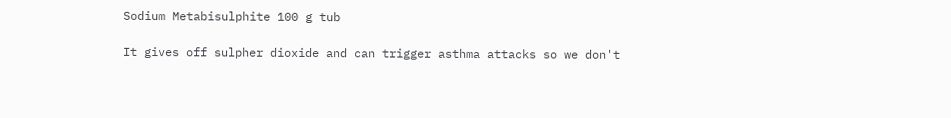Sodium Metabisulphite 100 g tub

It gives off sulpher dioxide and can trigger asthma attacks so we don't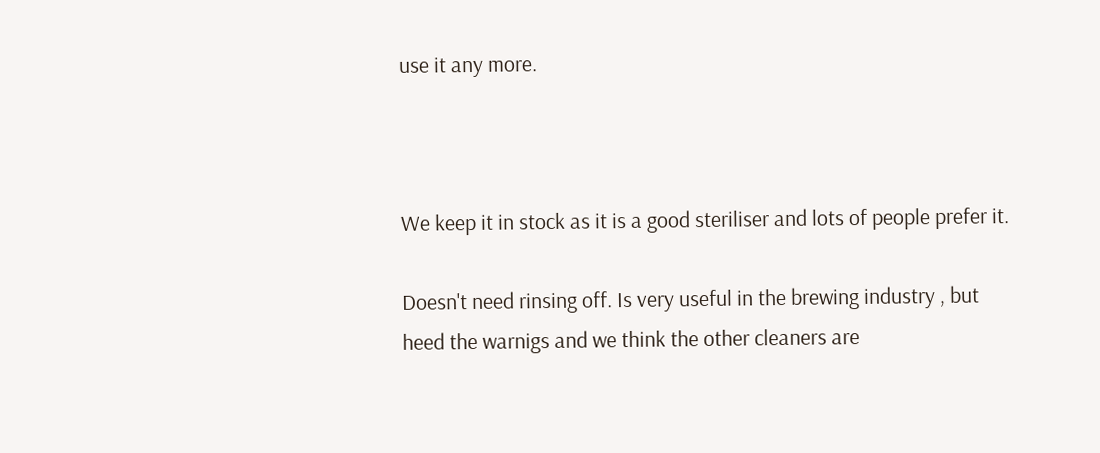use it any more.



We keep it in stock as it is a good steriliser and lots of people prefer it.

Doesn't need rinsing off. Is very useful in the brewing industry , but heed the warnigs and we think the other cleaners are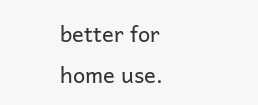better for home use.